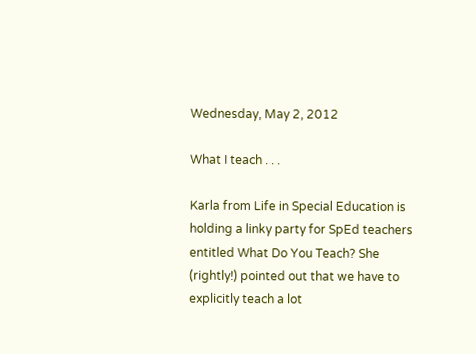Wednesday, May 2, 2012

What I teach . . .

Karla from Life in Special Education is holding a linky party for SpEd teachers entitled What Do You Teach? She (rightly!) pointed out that we have to explicitly teach a lot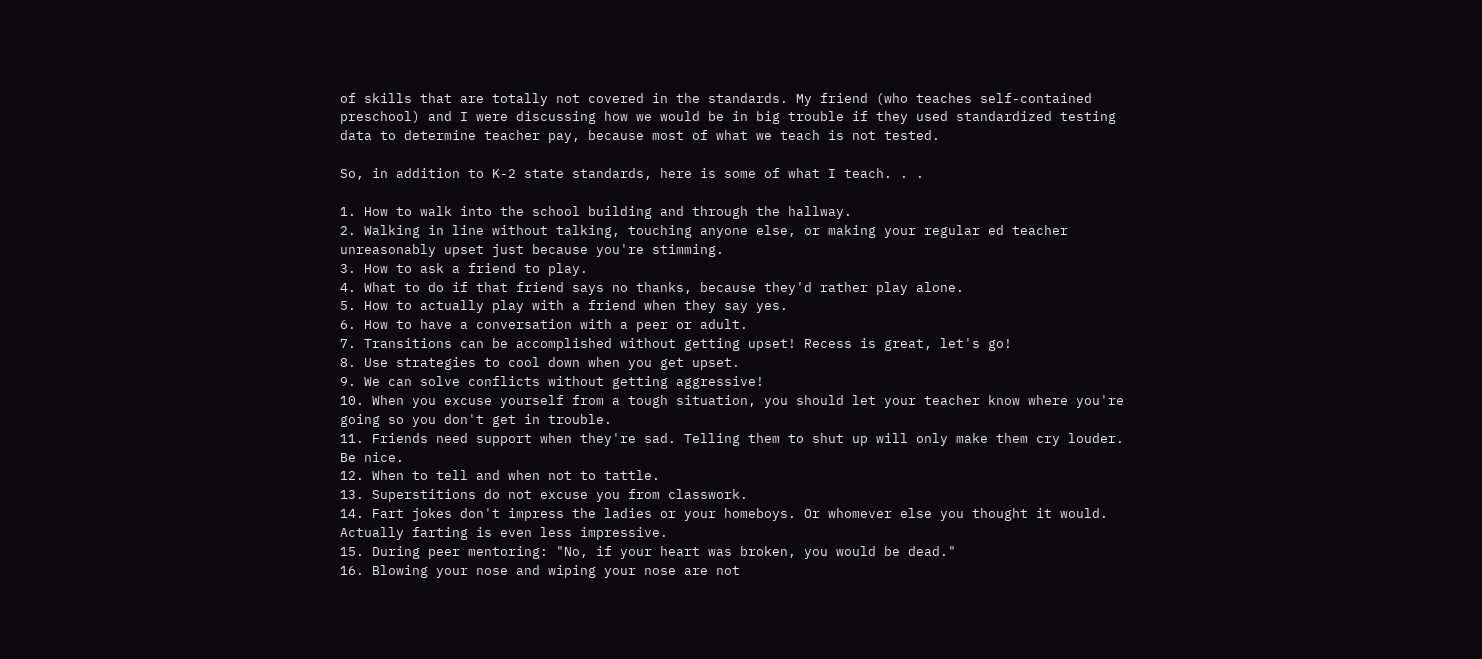of skills that are totally not covered in the standards. My friend (who teaches self-contained preschool) and I were discussing how we would be in big trouble if they used standardized testing data to determine teacher pay, because most of what we teach is not tested.

So, in addition to K-2 state standards, here is some of what I teach. . .

1. How to walk into the school building and through the hallway.
2. Walking in line without talking, touching anyone else, or making your regular ed teacher unreasonably upset just because you're stimming.
3. How to ask a friend to play.
4. What to do if that friend says no thanks, because they'd rather play alone.
5. How to actually play with a friend when they say yes.
6. How to have a conversation with a peer or adult.
7. Transitions can be accomplished without getting upset! Recess is great, let's go!
8. Use strategies to cool down when you get upset.
9. We can solve conflicts without getting aggressive!
10. When you excuse yourself from a tough situation, you should let your teacher know where you're going so you don't get in trouble.
11. Friends need support when they're sad. Telling them to shut up will only make them cry louder. Be nice.
12. When to tell and when not to tattle.
13. Superstitions do not excuse you from classwork.
14. Fart jokes don't impress the ladies or your homeboys. Or whomever else you thought it would. Actually farting is even less impressive.
15. During peer mentoring: "No, if your heart was broken, you would be dead."
16. Blowing your nose and wiping your nose are not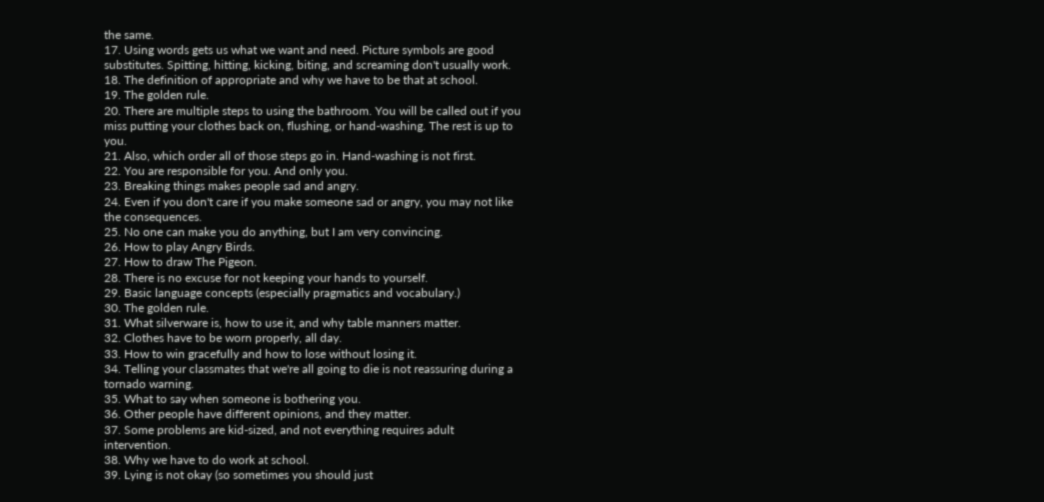the same.
17. Using words gets us what we want and need. Picture symbols are good substitutes. Spitting, hitting, kicking, biting, and screaming don't usually work.
18. The definition of appropriate and why we have to be that at school.
19. The golden rule.
20. There are multiple steps to using the bathroom. You will be called out if you miss putting your clothes back on, flushing, or hand-washing. The rest is up to you.
21. Also, which order all of those steps go in. Hand-washing is not first.
22. You are responsible for you. And only you.
23. Breaking things makes people sad and angry.
24. Even if you don't care if you make someone sad or angry, you may not like the consequences.
25. No one can make you do anything, but I am very convincing.
26. How to play Angry Birds.
27. How to draw The Pigeon.
28. There is no excuse for not keeping your hands to yourself.
29. Basic language concepts (especially pragmatics and vocabulary.)
30. The golden rule.
31. What silverware is, how to use it, and why table manners matter.
32. Clothes have to be worn properly, all day.
33. How to win gracefully and how to lose without losing it.
34. Telling your classmates that we're all going to die is not reassuring during a tornado warning.
35. What to say when someone is bothering you.
36. Other people have different opinions, and they matter.
37. Some problems are kid-sized, and not everything requires adult intervention.
38. Why we have to do work at school.
39. Lying is not okay (so sometimes you should just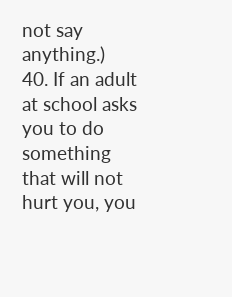not say anything.)
40. If an adult at school asks you to do something that will not hurt you, you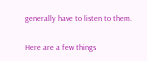generally have to listen to them.

Here are a few things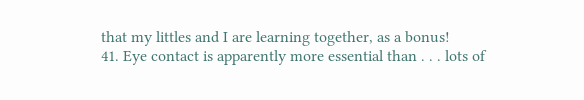that my littles and I are learning together, as a bonus!
41. Eye contact is apparently more essential than . . . lots of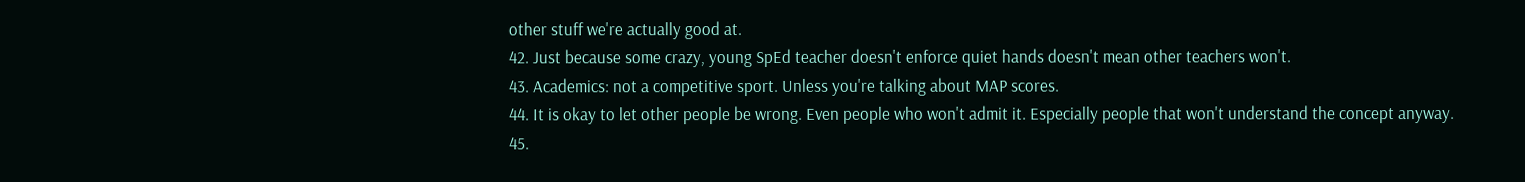other stuff we're actually good at.
42. Just because some crazy, young SpEd teacher doesn't enforce quiet hands doesn't mean other teachers won't.
43. Academics: not a competitive sport. Unless you're talking about MAP scores.
44. It is okay to let other people be wrong. Even people who won't admit it. Especially people that won't understand the concept anyway.
45.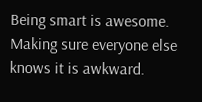Being smart is awesome. Making sure everyone else knows it is awkward.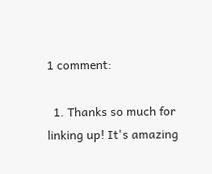1 comment:

  1. Thanks so much for linking up! It's amazing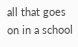all that goes on in a school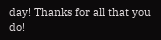day! Thanks for all that you do!